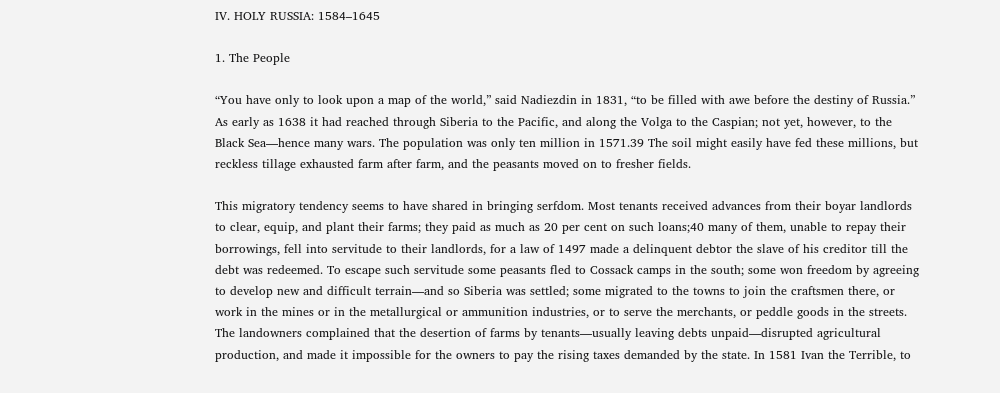IV. HOLY RUSSIA: 1584–1645

1. The People

“You have only to look upon a map of the world,” said Nadiezdin in 1831, “to be filled with awe before the destiny of Russia.” As early as 1638 it had reached through Siberia to the Pacific, and along the Volga to the Caspian; not yet, however, to the Black Sea—hence many wars. The population was only ten million in 1571.39 The soil might easily have fed these millions, but reckless tillage exhausted farm after farm, and the peasants moved on to fresher fields.

This migratory tendency seems to have shared in bringing serfdom. Most tenants received advances from their boyar landlords to clear, equip, and plant their farms; they paid as much as 20 per cent on such loans;40 many of them, unable to repay their borrowings, fell into servitude to their landlords, for a law of 1497 made a delinquent debtor the slave of his creditor till the debt was redeemed. To escape such servitude some peasants fled to Cossack camps in the south; some won freedom by agreeing to develop new and difficult terrain—and so Siberia was settled; some migrated to the towns to join the craftsmen there, or work in the mines or in the metallurgical or ammunition industries, or to serve the merchants, or peddle goods in the streets. The landowners complained that the desertion of farms by tenants—usually leaving debts unpaid—disrupted agricultural production, and made it impossible for the owners to pay the rising taxes demanded by the state. In 1581 Ivan the Terrible, to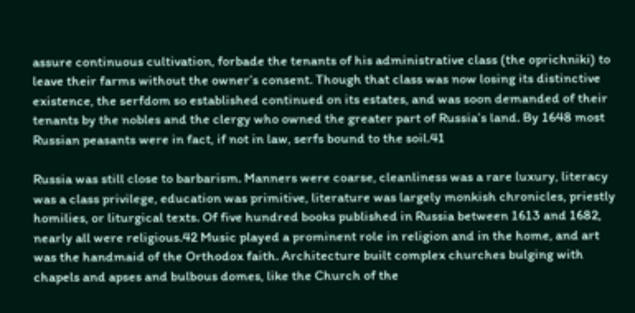assure continuous cultivation, forbade the tenants of his administrative class (the oprichniki) to leave their farms without the owner’s consent. Though that class was now losing its distinctive existence, the serfdom so established continued on its estates, and was soon demanded of their tenants by the nobles and the clergy who owned the greater part of Russia’s land. By 1648 most Russian peasants were in fact, if not in law, serfs bound to the soil.41

Russia was still close to barbarism. Manners were coarse, cleanliness was a rare luxury, literacy was a class privilege, education was primitive, literature was largely monkish chronicles, priestly homilies, or liturgical texts. Of five hundred books published in Russia between 1613 and 1682, nearly all were religious.42 Music played a prominent role in religion and in the home, and art was the handmaid of the Orthodox faith. Architecture built complex churches bulging with chapels and apses and bulbous domes, like the Church of the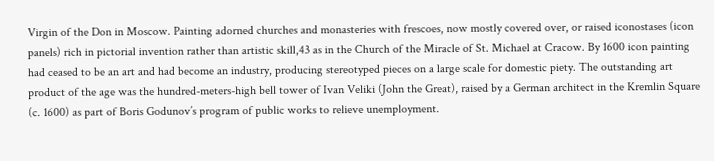Virgin of the Don in Moscow. Painting adorned churches and monasteries with frescoes, now mostly covered over, or raised iconostases (icon panels) rich in pictorial invention rather than artistic skill,43 as in the Church of the Miracle of St. Michael at Cracow. By 1600 icon painting had ceased to be an art and had become an industry, producing stereotyped pieces on a large scale for domestic piety. The outstanding art product of the age was the hundred-meters-high bell tower of Ivan Veliki (John the Great), raised by a German architect in the Kremlin Square (c. 1600) as part of Boris Godunov’s program of public works to relieve unemployment.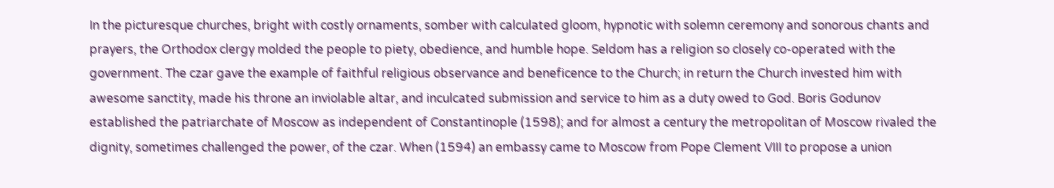In the picturesque churches, bright with costly ornaments, somber with calculated gloom, hypnotic with solemn ceremony and sonorous chants and prayers, the Orthodox clergy molded the people to piety, obedience, and humble hope. Seldom has a religion so closely co-operated with the government. The czar gave the example of faithful religious observance and beneficence to the Church; in return the Church invested him with awesome sanctity, made his throne an inviolable altar, and inculcated submission and service to him as a duty owed to God. Boris Godunov established the patriarchate of Moscow as independent of Constantinople (1598); and for almost a century the metropolitan of Moscow rivaled the dignity, sometimes challenged the power, of the czar. When (1594) an embassy came to Moscow from Pope Clement VIII to propose a union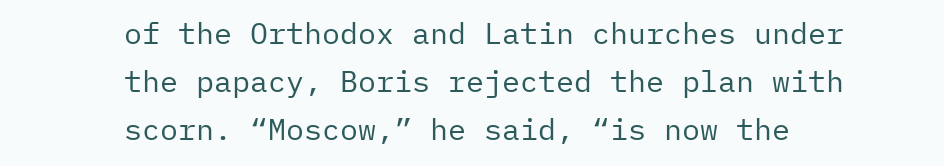of the Orthodox and Latin churches under the papacy, Boris rejected the plan with scorn. “Moscow,” he said, “is now the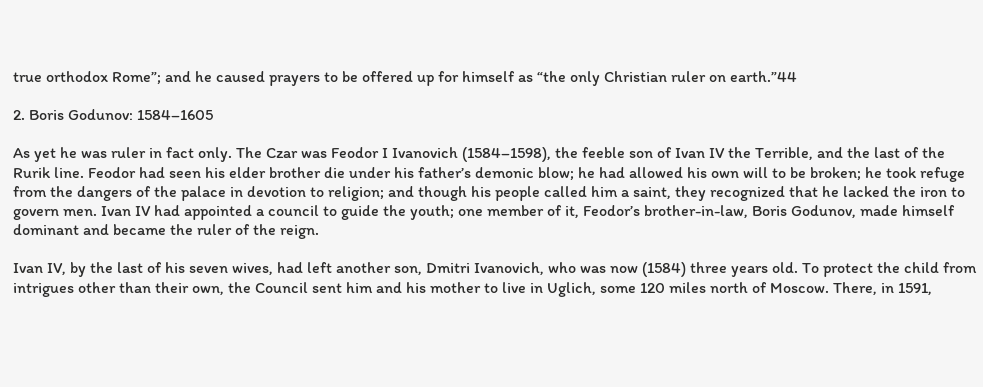true orthodox Rome”; and he caused prayers to be offered up for himself as “the only Christian ruler on earth.”44

2. Boris Godunov: 1584–1605

As yet he was ruler in fact only. The Czar was Feodor I Ivanovich (1584–1598), the feeble son of Ivan IV the Terrible, and the last of the Rurik line. Feodor had seen his elder brother die under his father’s demonic blow; he had allowed his own will to be broken; he took refuge from the dangers of the palace in devotion to religion; and though his people called him a saint, they recognized that he lacked the iron to govern men. Ivan IV had appointed a council to guide the youth; one member of it, Feodor’s brother-in-law, Boris Godunov, made himself dominant and became the ruler of the reign.

Ivan IV, by the last of his seven wives, had left another son, Dmitri Ivanovich, who was now (1584) three years old. To protect the child from intrigues other than their own, the Council sent him and his mother to live in Uglich, some 120 miles north of Moscow. There, in 1591,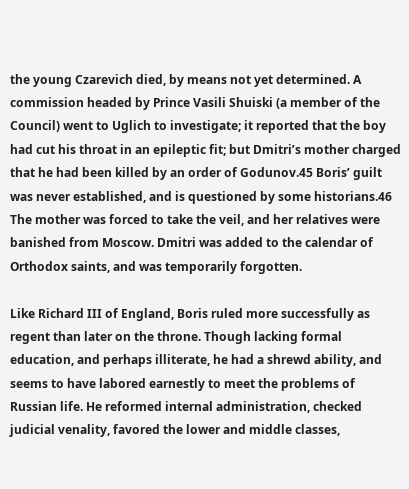the young Czarevich died, by means not yet determined. A commission headed by Prince Vasili Shuiski (a member of the Council) went to Uglich to investigate; it reported that the boy had cut his throat in an epileptic fit; but Dmitri’s mother charged that he had been killed by an order of Godunov.45 Boris’ guilt was never established, and is questioned by some historians.46 The mother was forced to take the veil, and her relatives were banished from Moscow. Dmitri was added to the calendar of Orthodox saints, and was temporarily forgotten.

Like Richard III of England, Boris ruled more successfully as regent than later on the throne. Though lacking formal education, and perhaps illiterate, he had a shrewd ability, and seems to have labored earnestly to meet the problems of Russian life. He reformed internal administration, checked judicial venality, favored the lower and middle classes,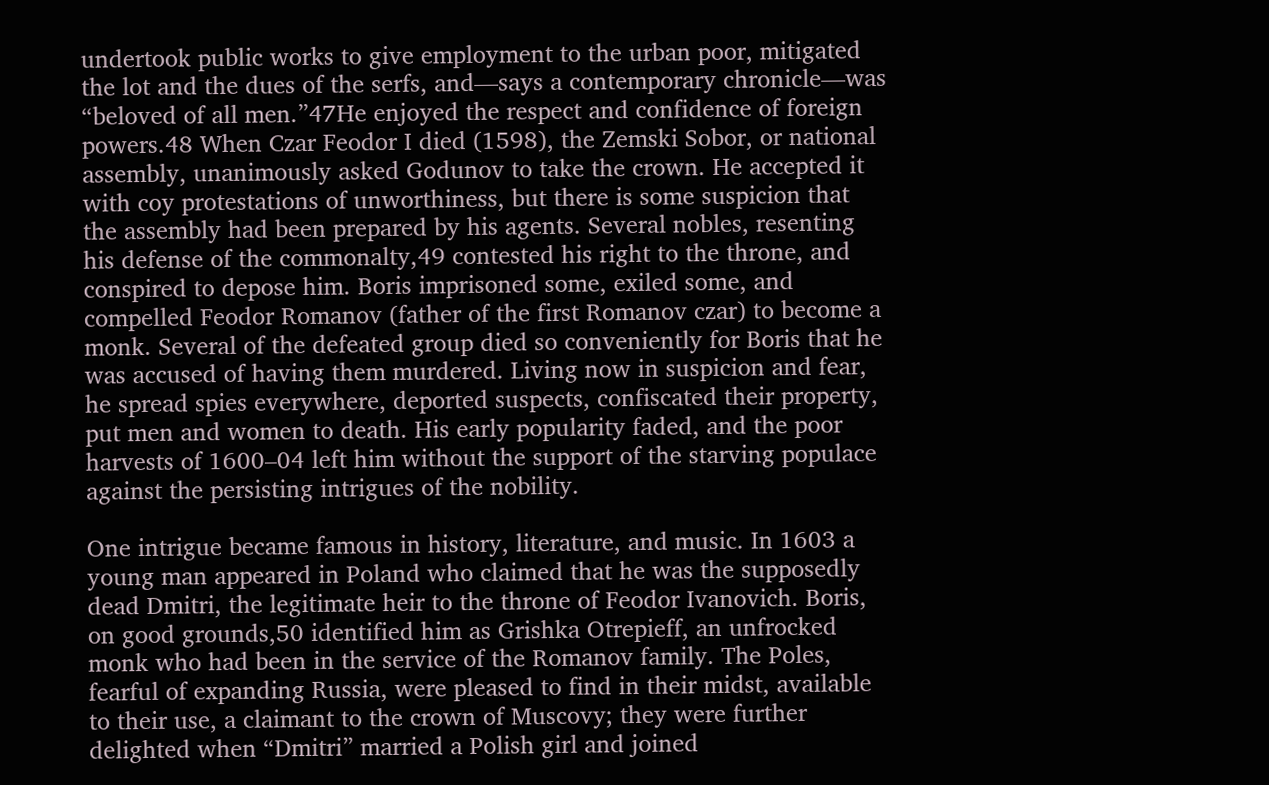undertook public works to give employment to the urban poor, mitigated the lot and the dues of the serfs, and—says a contemporary chronicle—was “beloved of all men.”47He enjoyed the respect and confidence of foreign powers.48 When Czar Feodor I died (1598), the Zemski Sobor, or national assembly, unanimously asked Godunov to take the crown. He accepted it with coy protestations of unworthiness, but there is some suspicion that the assembly had been prepared by his agents. Several nobles, resenting his defense of the commonalty,49 contested his right to the throne, and conspired to depose him. Boris imprisoned some, exiled some, and compelled Feodor Romanov (father of the first Romanov czar) to become a monk. Several of the defeated group died so conveniently for Boris that he was accused of having them murdered. Living now in suspicion and fear, he spread spies everywhere, deported suspects, confiscated their property, put men and women to death. His early popularity faded, and the poor harvests of 1600–04 left him without the support of the starving populace against the persisting intrigues of the nobility.

One intrigue became famous in history, literature, and music. In 1603 a young man appeared in Poland who claimed that he was the supposedly dead Dmitri, the legitimate heir to the throne of Feodor Ivanovich. Boris, on good grounds,50 identified him as Grishka Otrepieff, an unfrocked monk who had been in the service of the Romanov family. The Poles, fearful of expanding Russia, were pleased to find in their midst, available to their use, a claimant to the crown of Muscovy; they were further delighted when “Dmitri” married a Polish girl and joined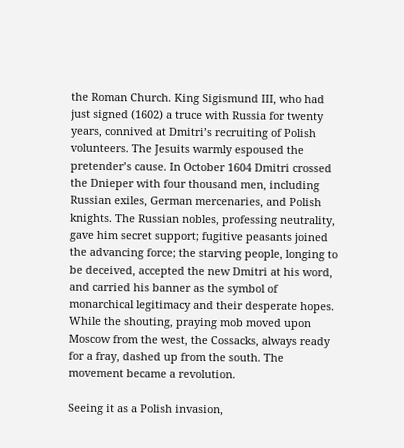the Roman Church. King Sigismund III, who had just signed (1602) a truce with Russia for twenty years, connived at Dmitri’s recruiting of Polish volunteers. The Jesuits warmly espoused the pretender’s cause. In October 1604 Dmitri crossed the Dnieper with four thousand men, including Russian exiles, German mercenaries, and Polish knights. The Russian nobles, professing neutrality, gave him secret support; fugitive peasants joined the advancing force; the starving people, longing to be deceived, accepted the new Dmitri at his word, and carried his banner as the symbol of monarchical legitimacy and their desperate hopes. While the shouting, praying mob moved upon Moscow from the west, the Cossacks, always ready for a fray, dashed up from the south. The movement became a revolution.

Seeing it as a Polish invasion,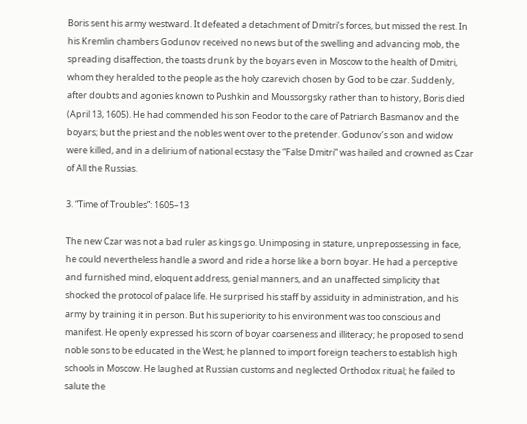Boris sent his army westward. It defeated a detachment of Dmitri’s forces, but missed the rest. In his Kremlin chambers Godunov received no news but of the swelling and advancing mob, the spreading disaffection, the toasts drunk by the boyars even in Moscow to the health of Dmitri, whom they heralded to the people as the holy czarevich chosen by God to be czar. Suddenly, after doubts and agonies known to Pushkin and Moussorgsky rather than to history, Boris died (April 13, 1605). He had commended his son Feodor to the care of Patriarch Basmanov and the boyars; but the priest and the nobles went over to the pretender. Godunov’s son and widow were killed, and in a delirium of national ecstasy the “False Dmitri” was hailed and crowned as Czar of All the Russias.

3. “Time of Troubles”: 1605–13

The new Czar was not a bad ruler as kings go. Unimposing in stature, unprepossessing in face, he could nevertheless handle a sword and ride a horse like a born boyar. He had a perceptive and furnished mind, eloquent address, genial manners, and an unaffected simplicity that shocked the protocol of palace life. He surprised his staff by assiduity in administration, and his army by training it in person. But his superiority to his environment was too conscious and manifest. He openly expressed his scorn of boyar coarseness and illiteracy; he proposed to send noble sons to be educated in the West; he planned to import foreign teachers to establish high schools in Moscow. He laughed at Russian customs and neglected Orthodox ritual; he failed to salute the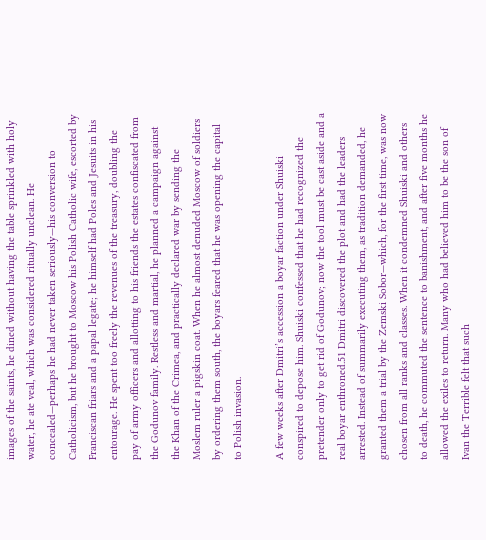images of the saints, he dined without having the table sprinkled with holy water, he ate veal, which was considered ritually unclean. He concealed—perhaps he had never taken seriously—his conversion to Catholicism, but he brought to Moscow his Polish Catholic wife, escorted by Franciscan friars and a papal legate; he himself had Poles and Jesuits in his entourage. He spent too freely the revenues of the treasury, doubling the pay of army officers and allotting to his friends the estates confiscated from the Godunov family. Restless and martial, he planned a campaign against the Khan of the Crimea, and practically declared war by sending the Moslem ruler a pigskin coat. When he almost denuded Moscow of soldiers by ordering them south, the boyars feared that he was opening the capital to Polish invasion.

A few weeks after Dmitri’s accession a boyar faction under Shuiski conspired to depose him. Shuiski confessed that he had recognized the pretender only to get rid of Godunov; now the tool must be cast aside and a real boyar enthroned.51 Dmitri discovered the plot and had the leaders arrested. Instead of summarily executing them, as tradition demanded, he granted them a trial by the Zemski Sobor—which, for the first time, was now chosen from all ranks and classes. When it condemned Shuiski and others to death, he commuted the sentence to banishment, and after five months he allowed the exiles to return. Many who had believed him to be the son of Ivan the Terrible felt that such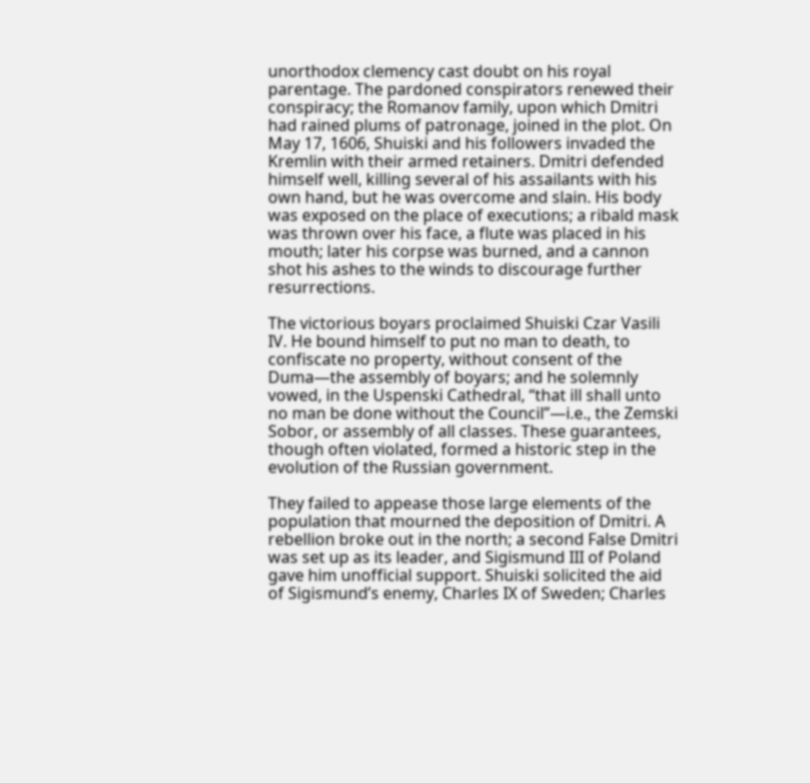unorthodox clemency cast doubt on his royal parentage. The pardoned conspirators renewed their conspiracy; the Romanov family, upon which Dmitri had rained plums of patronage, joined in the plot. On May 17, 1606, Shuiski and his followers invaded the Kremlin with their armed retainers. Dmitri defended himself well, killing several of his assailants with his own hand, but he was overcome and slain. His body was exposed on the place of executions; a ribald mask was thrown over his face, a flute was placed in his mouth; later his corpse was burned, and a cannon shot his ashes to the winds to discourage further resurrections.

The victorious boyars proclaimed Shuiski Czar Vasili IV. He bound himself to put no man to death, to confiscate no property, without consent of the Duma—the assembly of boyars; and he solemnly vowed, in the Uspenski Cathedral, “that ill shall unto no man be done without the Council”—i.e., the Zemski Sobor, or assembly of all classes. These guarantees, though often violated, formed a historic step in the evolution of the Russian government.

They failed to appease those large elements of the population that mourned the deposition of Dmitri. A rebellion broke out in the north; a second False Dmitri was set up as its leader, and Sigismund III of Poland gave him unofficial support. Shuiski solicited the aid of Sigismund’s enemy, Charles IX of Sweden; Charles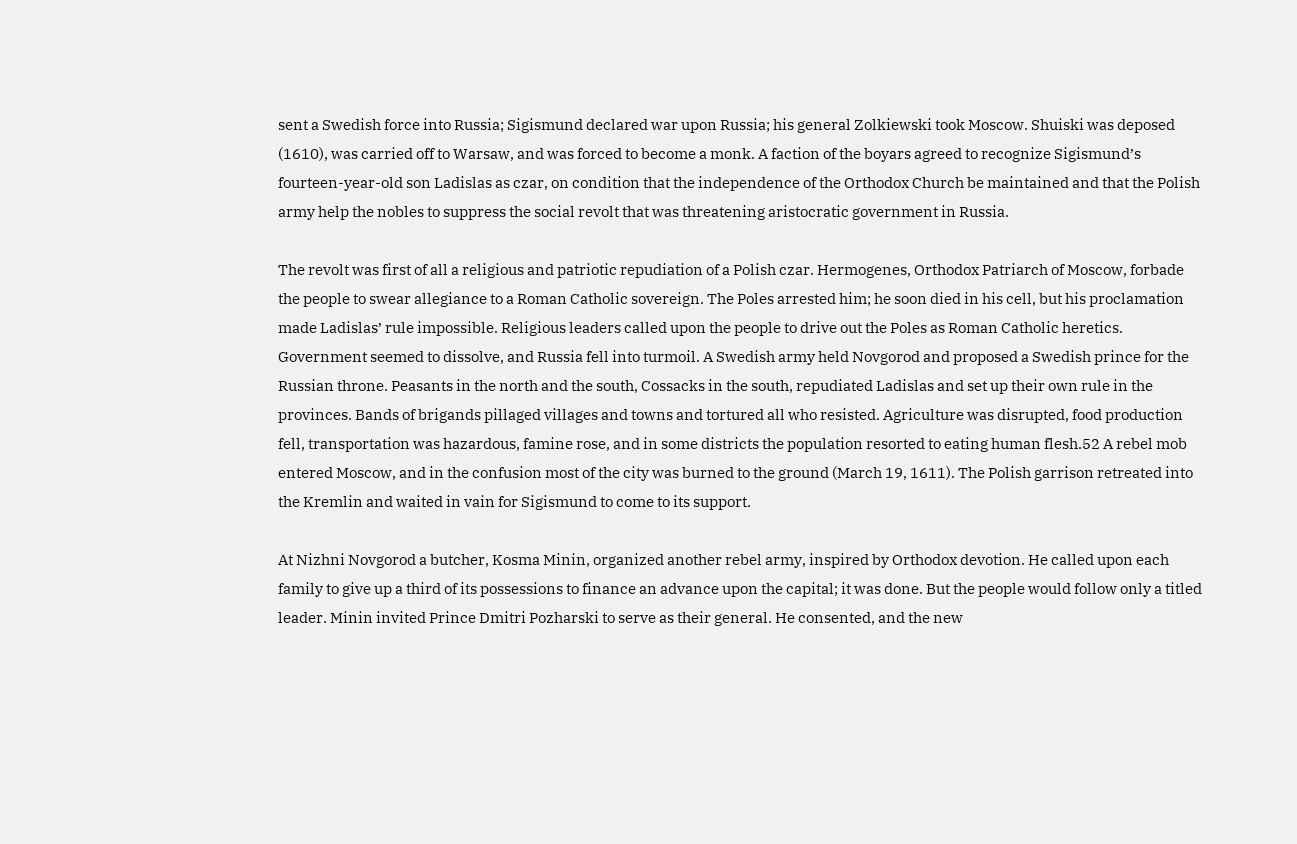sent a Swedish force into Russia; Sigismund declared war upon Russia; his general Zolkiewski took Moscow. Shuiski was deposed (1610), was carried off to Warsaw, and was forced to become a monk. A faction of the boyars agreed to recognize Sigismund’s fourteen-year-old son Ladislas as czar, on condition that the independence of the Orthodox Church be maintained and that the Polish army help the nobles to suppress the social revolt that was threatening aristocratic government in Russia.

The revolt was first of all a religious and patriotic repudiation of a Polish czar. Hermogenes, Orthodox Patriarch of Moscow, forbade the people to swear allegiance to a Roman Catholic sovereign. The Poles arrested him; he soon died in his cell, but his proclamation made Ladislas’ rule impossible. Religious leaders called upon the people to drive out the Poles as Roman Catholic heretics. Government seemed to dissolve, and Russia fell into turmoil. A Swedish army held Novgorod and proposed a Swedish prince for the Russian throne. Peasants in the north and the south, Cossacks in the south, repudiated Ladislas and set up their own rule in the provinces. Bands of brigands pillaged villages and towns and tortured all who resisted. Agriculture was disrupted, food production fell, transportation was hazardous, famine rose, and in some districts the population resorted to eating human flesh.52 A rebel mob entered Moscow, and in the confusion most of the city was burned to the ground (March 19, 1611). The Polish garrison retreated into the Kremlin and waited in vain for Sigismund to come to its support.

At Nizhni Novgorod a butcher, Kosma Minin, organized another rebel army, inspired by Orthodox devotion. He called upon each family to give up a third of its possessions to finance an advance upon the capital; it was done. But the people would follow only a titled leader. Minin invited Prince Dmitri Pozharski to serve as their general. He consented, and the new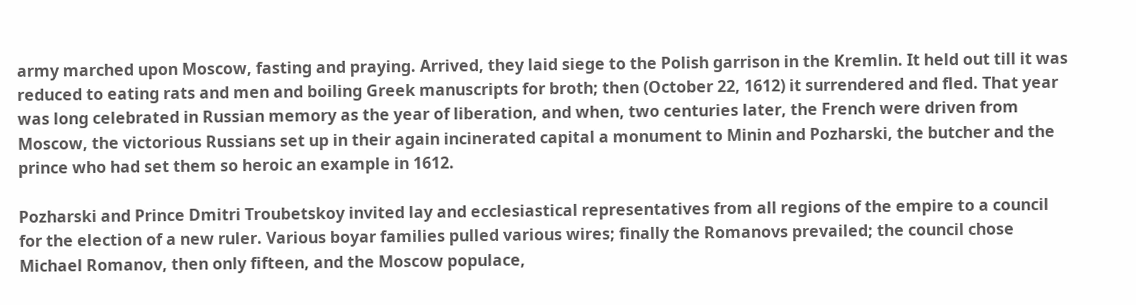army marched upon Moscow, fasting and praying. Arrived, they laid siege to the Polish garrison in the Kremlin. It held out till it was reduced to eating rats and men and boiling Greek manuscripts for broth; then (October 22, 1612) it surrendered and fled. That year was long celebrated in Russian memory as the year of liberation, and when, two centuries later, the French were driven from Moscow, the victorious Russians set up in their again incinerated capital a monument to Minin and Pozharski, the butcher and the prince who had set them so heroic an example in 1612.

Pozharski and Prince Dmitri Troubetskoy invited lay and ecclesiastical representatives from all regions of the empire to a council for the election of a new ruler. Various boyar families pulled various wires; finally the Romanovs prevailed; the council chose Michael Romanov, then only fifteen, and the Moscow populace,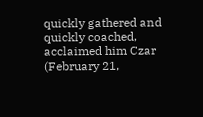quickly gathered and quickly coached, acclaimed him Czar (February 21,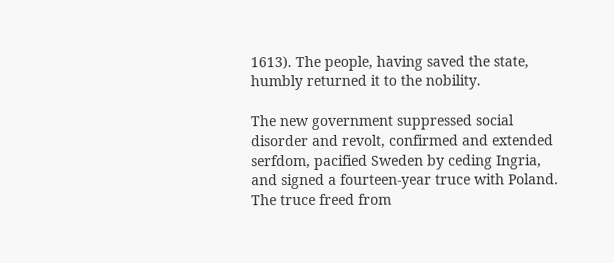1613). The people, having saved the state, humbly returned it to the nobility.

The new government suppressed social disorder and revolt, confirmed and extended serfdom, pacified Sweden by ceding Ingria, and signed a fourteen-year truce with Poland. The truce freed from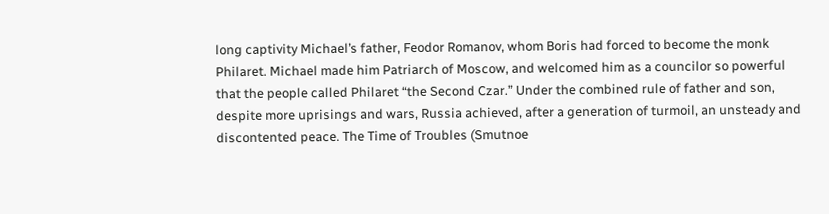long captivity Michael’s father, Feodor Romanov, whom Boris had forced to become the monk Philaret. Michael made him Patriarch of Moscow, and welcomed him as a councilor so powerful that the people called Philaret “the Second Czar.” Under the combined rule of father and son, despite more uprisings and wars, Russia achieved, after a generation of turmoil, an unsteady and discontented peace. The Time of Troubles (Smutnoe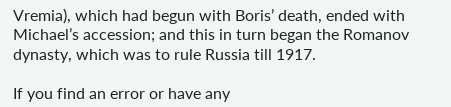Vremia), which had begun with Boris’ death, ended with Michael’s accession; and this in turn began the Romanov dynasty, which was to rule Russia till 1917.

If you find an error or have any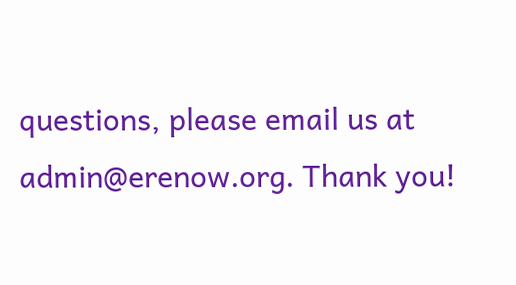questions, please email us at admin@erenow.org. Thank you!